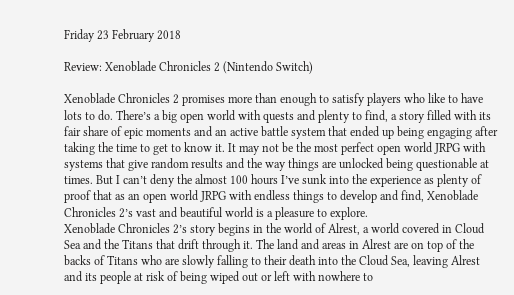Friday 23 February 2018

Review: Xenoblade Chronicles 2 (Nintendo Switch)

Xenoblade Chronicles 2 promises more than enough to satisfy players who like to have lots to do. There’s a big open world with quests and plenty to find, a story filled with its fair share of epic moments and an active battle system that ended up being engaging after taking the time to get to know it. It may not be the most perfect open world JRPG with systems that give random results and the way things are unlocked being questionable at times. But I can’t deny the almost 100 hours I’ve sunk into the experience as plenty of proof that as an open world JRPG with endless things to develop and find, Xenoblade Chronicles 2’s vast and beautiful world is a pleasure to explore.
Xenoblade Chronicles 2’s story begins in the world of Alrest, a world covered in Cloud Sea and the Titans that drift through it. The land and areas in Alrest are on top of the backs of Titans who are slowly falling to their death into the Cloud Sea, leaving Alrest and its people at risk of being wiped out or left with nowhere to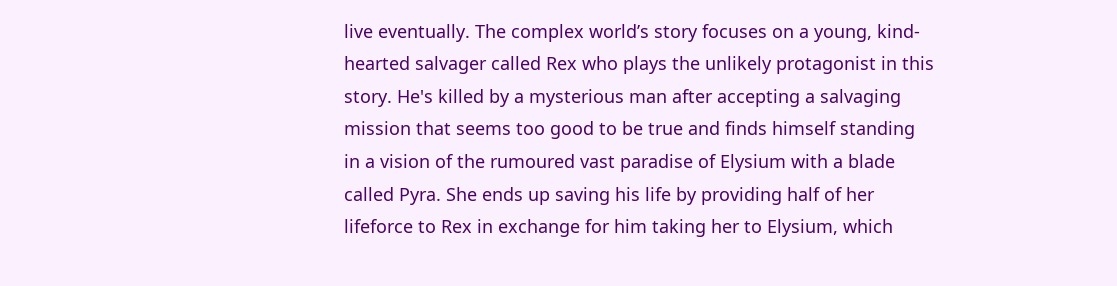live eventually. The complex world’s story focuses on a young, kind-hearted salvager called Rex who plays the unlikely protagonist in this story. He's killed by a mysterious man after accepting a salvaging mission that seems too good to be true and finds himself standing in a vision of the rumoured vast paradise of Elysium with a blade called Pyra. She ends up saving his life by providing half of her lifeforce to Rex in exchange for him taking her to Elysium, which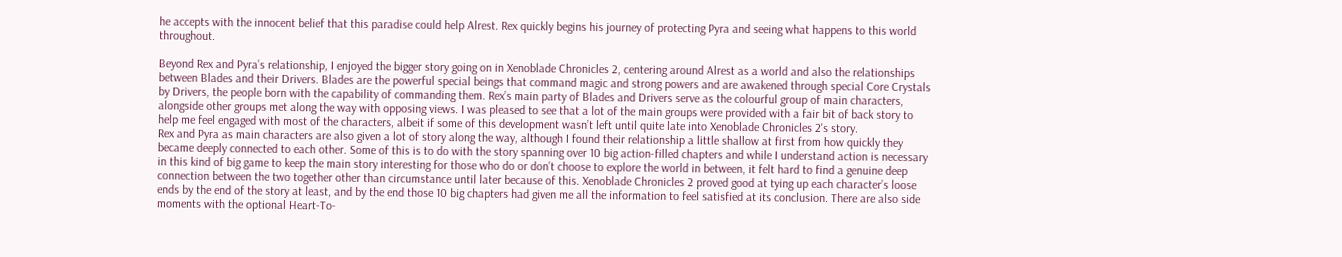he accepts with the innocent belief that this paradise could help Alrest. Rex quickly begins his journey of protecting Pyra and seeing what happens to this world throughout.

Beyond Rex and Pyra’s relationship, I enjoyed the bigger story going on in Xenoblade Chronicles 2, centering around Alrest as a world and also the relationships between Blades and their Drivers. Blades are the powerful special beings that command magic and strong powers and are awakened through special Core Crystals by Drivers, the people born with the capability of commanding them. Rex’s main party of Blades and Drivers serve as the colourful group of main characters, alongside other groups met along the way with opposing views. I was pleased to see that a lot of the main groups were provided with a fair bit of back story to help me feel engaged with most of the characters, albeit if some of this development wasn’t left until quite late into Xenoblade Chronicles 2's story.
Rex and Pyra as main characters are also given a lot of story along the way, although I found their relationship a little shallow at first from how quickly they became deeply connected to each other. Some of this is to do with the story spanning over 10 big action-filled chapters and while I understand action is necessary in this kind of big game to keep the main story interesting for those who do or don’t choose to explore the world in between, it felt hard to find a genuine deep connection between the two together other than circumstance until later because of this. Xenoblade Chronicles 2 proved good at tying up each character’s loose ends by the end of the story at least, and by the end those 10 big chapters had given me all the information to feel satisfied at its conclusion. There are also side moments with the optional Heart-To-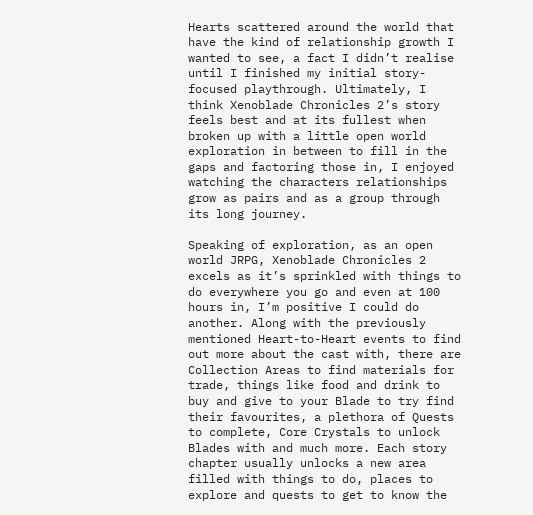Hearts scattered around the world that have the kind of relationship growth I wanted to see, a fact I didn’t realise until I finished my initial story-focused playthrough. Ultimately, I think Xenoblade Chronicles 2’s story feels best and at its fullest when broken up with a little open world exploration in between to fill in the gaps and factoring those in, I enjoyed watching the characters relationships grow as pairs and as a group through its long journey.

Speaking of exploration, as an open world JRPG, Xenoblade Chronicles 2 excels as it’s sprinkled with things to do everywhere you go and even at 100 hours in, I’m positive I could do another. Along with the previously mentioned Heart-to-Heart events to find out more about the cast with, there are Collection Areas to find materials for trade, things like food and drink to buy and give to your Blade to try find their favourites, a plethora of Quests to complete, Core Crystals to unlock Blades with and much more. Each story chapter usually unlocks a new area filled with things to do, places to explore and quests to get to know the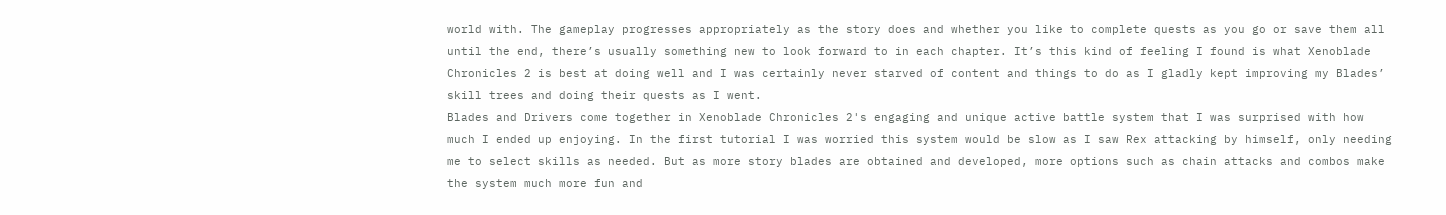world with. The gameplay progresses appropriately as the story does and whether you like to complete quests as you go or save them all until the end, there’s usually something new to look forward to in each chapter. It’s this kind of feeling I found is what Xenoblade Chronicles 2 is best at doing well and I was certainly never starved of content and things to do as I gladly kept improving my Blades’ skill trees and doing their quests as I went.
Blades and Drivers come together in Xenoblade Chronicles 2's engaging and unique active battle system that I was surprised with how much I ended up enjoying. In the first tutorial I was worried this system would be slow as I saw Rex attacking by himself, only needing me to select skills as needed. But as more story blades are obtained and developed, more options such as chain attacks and combos make the system much more fun and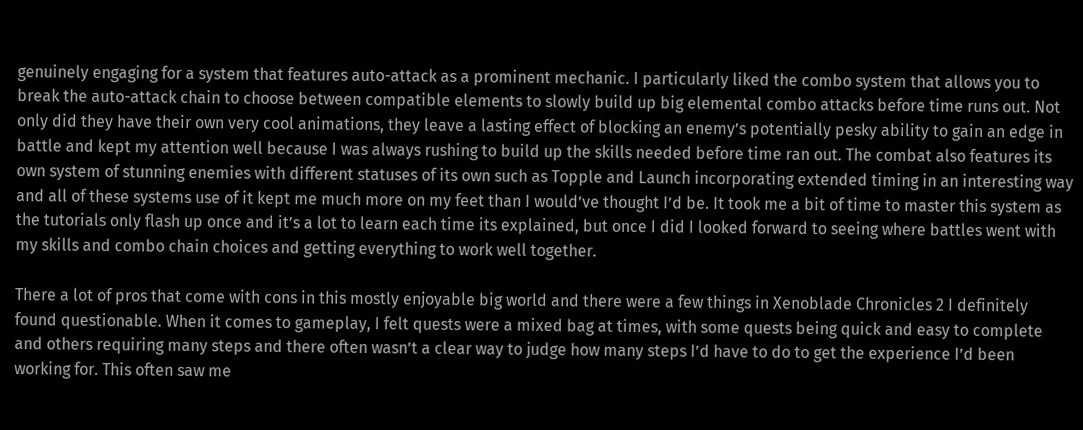genuinely engaging for a system that features auto-attack as a prominent mechanic. I particularly liked the combo system that allows you to break the auto-attack chain to choose between compatible elements to slowly build up big elemental combo attacks before time runs out. Not only did they have their own very cool animations, they leave a lasting effect of blocking an enemy’s potentially pesky ability to gain an edge in battle and kept my attention well because I was always rushing to build up the skills needed before time ran out. The combat also features its own system of stunning enemies with different statuses of its own such as Topple and Launch incorporating extended timing in an interesting way and all of these systems use of it kept me much more on my feet than I would’ve thought I’d be. It took me a bit of time to master this system as the tutorials only flash up once and it’s a lot to learn each time its explained, but once I did I looked forward to seeing where battles went with my skills and combo chain choices and getting everything to work well together.

There a lot of pros that come with cons in this mostly enjoyable big world and there were a few things in Xenoblade Chronicles 2 I definitely found questionable. When it comes to gameplay, I felt quests were a mixed bag at times, with some quests being quick and easy to complete and others requiring many steps and there often wasn’t a clear way to judge how many steps I’d have to do to get the experience I’d been working for. This often saw me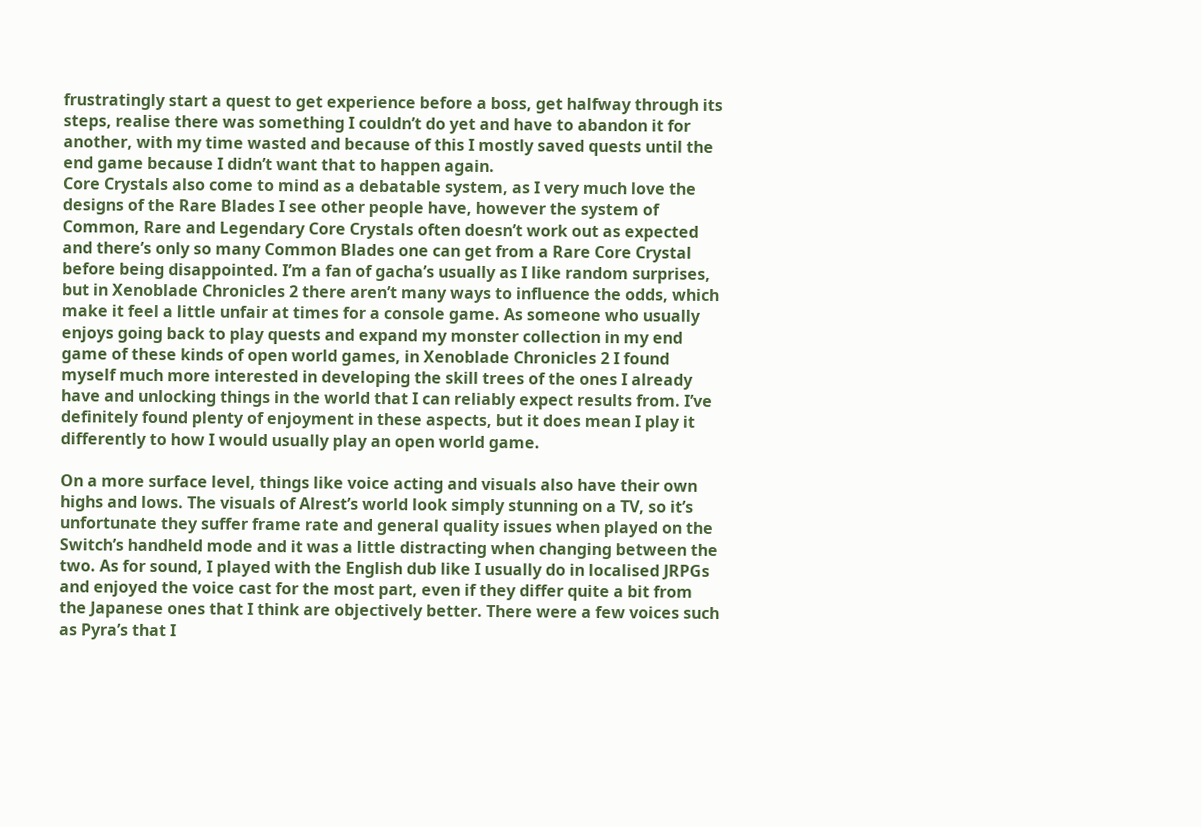frustratingly start a quest to get experience before a boss, get halfway through its steps, realise there was something I couldn’t do yet and have to abandon it for another, with my time wasted and because of this I mostly saved quests until the end game because I didn’t want that to happen again.
Core Crystals also come to mind as a debatable system, as I very much love the designs of the Rare Blades I see other people have, however the system of Common, Rare and Legendary Core Crystals often doesn’t work out as expected and there’s only so many Common Blades one can get from a Rare Core Crystal before being disappointed. I’m a fan of gacha’s usually as I like random surprises, but in Xenoblade Chronicles 2 there aren’t many ways to influence the odds, which make it feel a little unfair at times for a console game. As someone who usually enjoys going back to play quests and expand my monster collection in my end game of these kinds of open world games, in Xenoblade Chronicles 2 I found myself much more interested in developing the skill trees of the ones I already have and unlocking things in the world that I can reliably expect results from. I’ve definitely found plenty of enjoyment in these aspects, but it does mean I play it differently to how I would usually play an open world game.

On a more surface level, things like voice acting and visuals also have their own highs and lows. The visuals of Alrest’s world look simply stunning on a TV, so it’s unfortunate they suffer frame rate and general quality issues when played on the Switch’s handheld mode and it was a little distracting when changing between the two. As for sound, I played with the English dub like I usually do in localised JRPGs and enjoyed the voice cast for the most part, even if they differ quite a bit from the Japanese ones that I think are objectively better. There were a few voices such as Pyra’s that I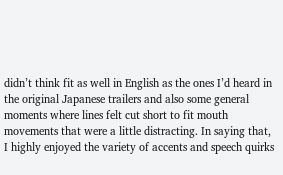didn’t think fit as well in English as the ones I’d heard in the original Japanese trailers and also some general moments where lines felt cut short to fit mouth movements that were a little distracting. In saying that, I highly enjoyed the variety of accents and speech quirks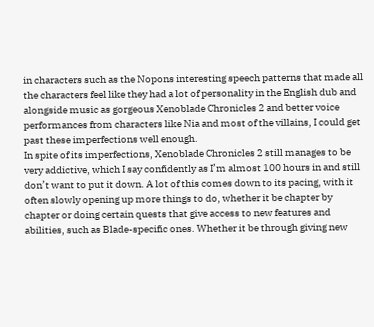in characters such as the Nopons interesting speech patterns that made all the characters feel like they had a lot of personality in the English dub and alongside music as gorgeous Xenoblade Chronicles 2 and better voice performances from characters like Nia and most of the villains, I could get past these imperfections well enough.
In spite of its imperfections, Xenoblade Chronicles 2 still manages to be very addictive, which I say confidently as I’m almost 100 hours in and still don’t want to put it down. A lot of this comes down to its pacing, with it often slowly opening up more things to do, whether it be chapter by chapter or doing certain quests that give access to new features and abilities, such as Blade-specific ones. Whether it be through giving new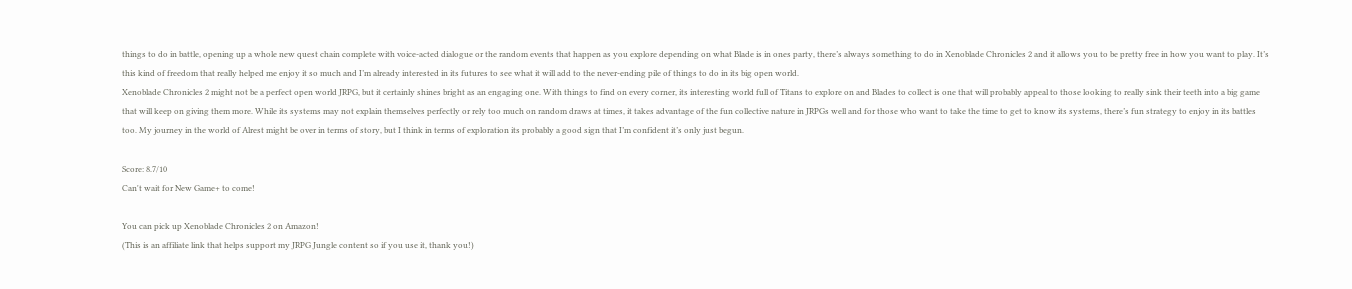things to do in battle, opening up a whole new quest chain complete with voice-acted dialogue or the random events that happen as you explore depending on what Blade is in ones party, there’s always something to do in Xenoblade Chronicles 2 and it allows you to be pretty free in how you want to play. It’s this kind of freedom that really helped me enjoy it so much and I’m already interested in its futures to see what it will add to the never-ending pile of things to do in its big open world.
Xenoblade Chronicles 2 might not be a perfect open world JRPG, but it certainly shines bright as an engaging one. With things to find on every corner, its interesting world full of Titans to explore on and Blades to collect is one that will probably appeal to those looking to really sink their teeth into a big game that will keep on giving them more. While its systems may not explain themselves perfectly or rely too much on random draws at times, it takes advantage of the fun collective nature in JRPGs well and for those who want to take the time to get to know its systems, there’s fun strategy to enjoy in its battles too. My journey in the world of Alrest might be over in terms of story, but I think in terms of exploration its probably a good sign that I’m confident it’s only just begun.

Score: 8.7/10
Can't wait for New Game+ to come!

You can pick up Xenoblade Chronicles 2 on Amazon!
(This is an affiliate link that helps support my JRPG Jungle content so if you use it, thank you!)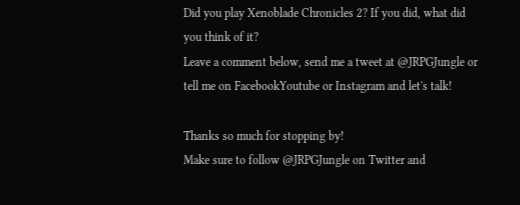Did you play Xenoblade Chronicles 2? If you did, what did you think of it?
Leave a comment below, send me a tweet at @JRPGJungle or tell me on FacebookYoutube or Instagram and let's talk!

Thanks so much for stopping by!
Make sure to follow @JRPGJungle on Twitter and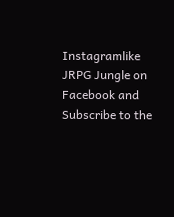Instagramlike JRPG Jungle on Facebook and Subscribe to the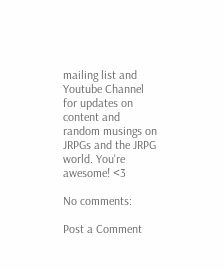mailing list and Youtube Channel for updates on content and random musings on JRPGs and the JRPG world. You're awesome! <3

No comments:

Post a Comment